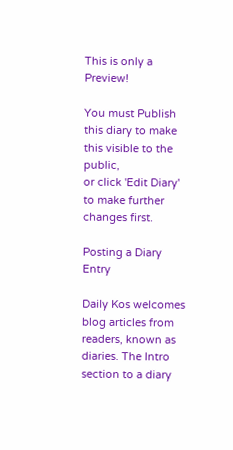This is only a Preview!

You must Publish this diary to make this visible to the public,
or click 'Edit Diary' to make further changes first.

Posting a Diary Entry

Daily Kos welcomes blog articles from readers, known as diaries. The Intro section to a diary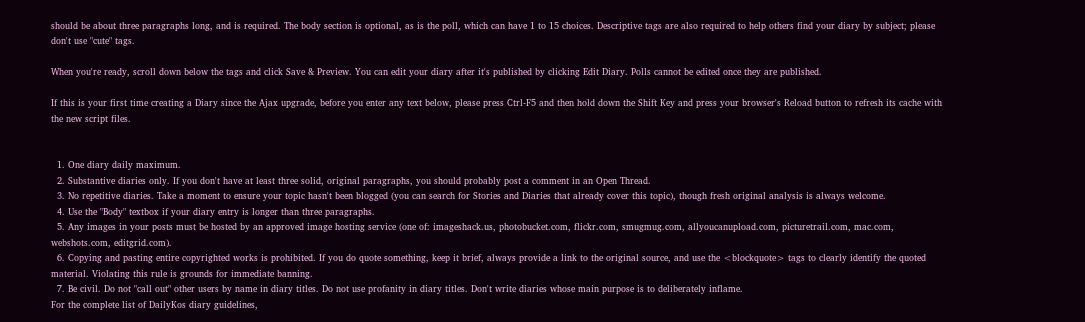should be about three paragraphs long, and is required. The body section is optional, as is the poll, which can have 1 to 15 choices. Descriptive tags are also required to help others find your diary by subject; please don't use "cute" tags.

When you're ready, scroll down below the tags and click Save & Preview. You can edit your diary after it's published by clicking Edit Diary. Polls cannot be edited once they are published.

If this is your first time creating a Diary since the Ajax upgrade, before you enter any text below, please press Ctrl-F5 and then hold down the Shift Key and press your browser's Reload button to refresh its cache with the new script files.


  1. One diary daily maximum.
  2. Substantive diaries only. If you don't have at least three solid, original paragraphs, you should probably post a comment in an Open Thread.
  3. No repetitive diaries. Take a moment to ensure your topic hasn't been blogged (you can search for Stories and Diaries that already cover this topic), though fresh original analysis is always welcome.
  4. Use the "Body" textbox if your diary entry is longer than three paragraphs.
  5. Any images in your posts must be hosted by an approved image hosting service (one of: imageshack.us, photobucket.com, flickr.com, smugmug.com, allyoucanupload.com, picturetrail.com, mac.com, webshots.com, editgrid.com).
  6. Copying and pasting entire copyrighted works is prohibited. If you do quote something, keep it brief, always provide a link to the original source, and use the <blockquote> tags to clearly identify the quoted material. Violating this rule is grounds for immediate banning.
  7. Be civil. Do not "call out" other users by name in diary titles. Do not use profanity in diary titles. Don't write diaries whose main purpose is to deliberately inflame.
For the complete list of DailyKos diary guidelines,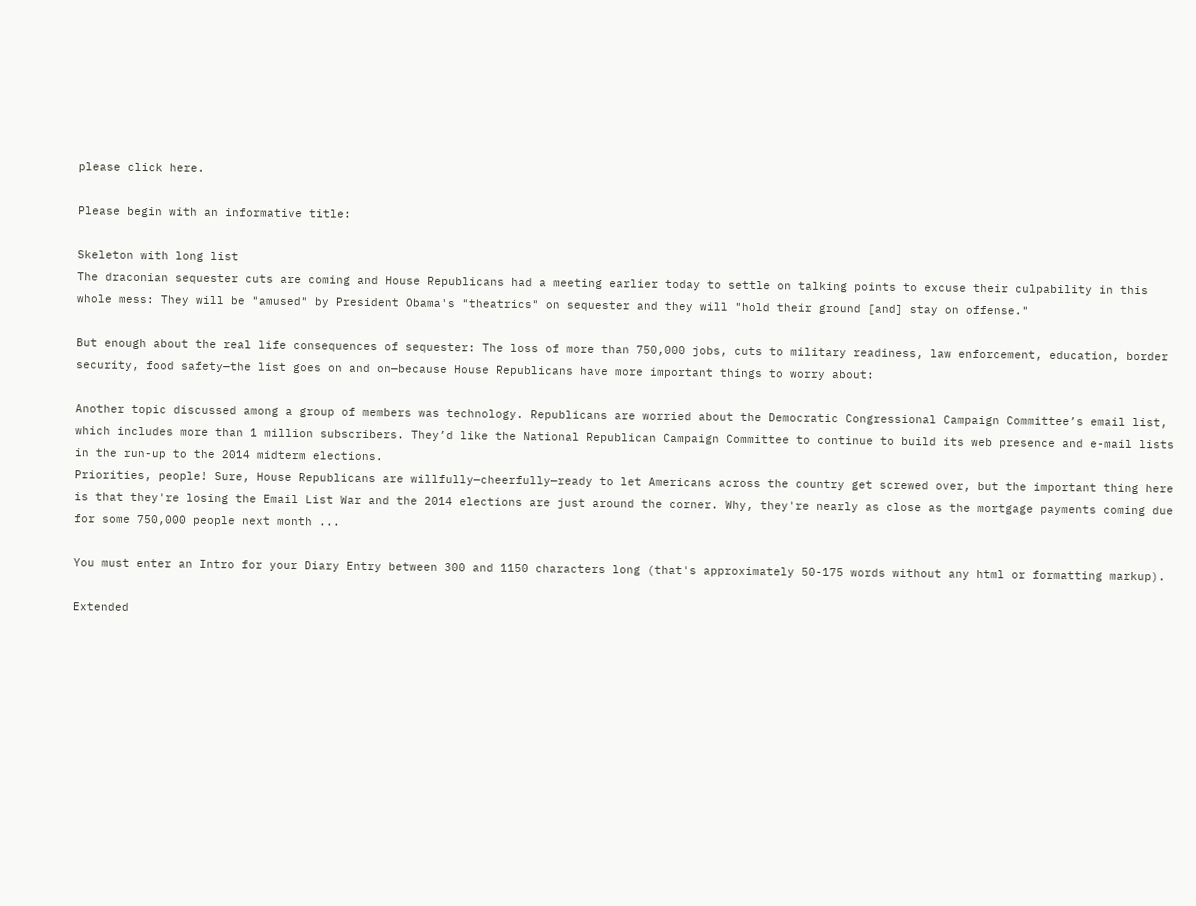please click here.

Please begin with an informative title:

Skeleton with long list
The draconian sequester cuts are coming and House Republicans had a meeting earlier today to settle on talking points to excuse their culpability in this whole mess: They will be "amused" by President Obama's "theatrics" on sequester and they will "hold their ground [and] stay on offense."

But enough about the real life consequences of sequester: The loss of more than 750,000 jobs, cuts to military readiness, law enforcement, education, border security, food safety—the list goes on and on—because House Republicans have more important things to worry about:

Another topic discussed among a group of members was technology. Republicans are worried about the Democratic Congressional Campaign Committee’s email list, which includes more than 1 million subscribers. They’d like the National Republican Campaign Committee to continue to build its web presence and e-mail lists in the run-up to the 2014 midterm elections.
Priorities, people! Sure, House Republicans are willfully—cheerfully—ready to let Americans across the country get screwed over, but the important thing here is that they're losing the Email List War and the 2014 elections are just around the corner. Why, they're nearly as close as the mortgage payments coming due for some 750,000 people next month ...

You must enter an Intro for your Diary Entry between 300 and 1150 characters long (that's approximately 50-175 words without any html or formatting markup).

Extended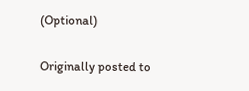(Optional)

Originally posted to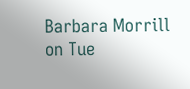Barbara Morrill on Tue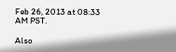Feb 26, 2013 at 08:33 AM PST.

Also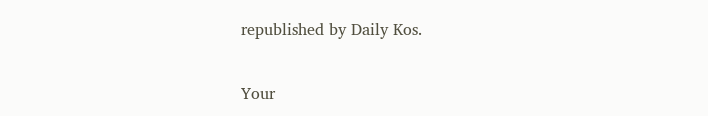republished by Daily Kos.

Your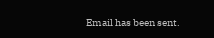Email has been sent.